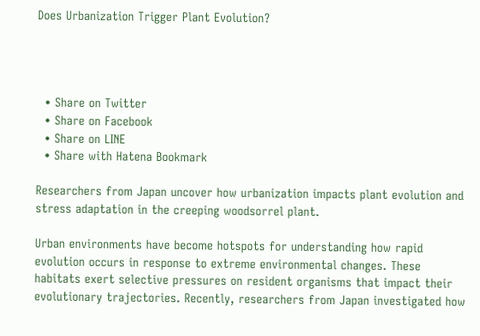Does Urbanization Trigger Plant Evolution?




  • Share on Twitter
  • Share on Facebook
  • Share on LINE
  • Share with Hatena Bookmark

Researchers from Japan uncover how urbanization impacts plant evolution and stress adaptation in the creeping woodsorrel plant.

Urban environments have become hotspots for understanding how rapid evolution occurs in response to extreme environmental changes. These habitats exert selective pressures on resident organisms that impact their evolutionary trajectories. Recently, researchers from Japan investigated how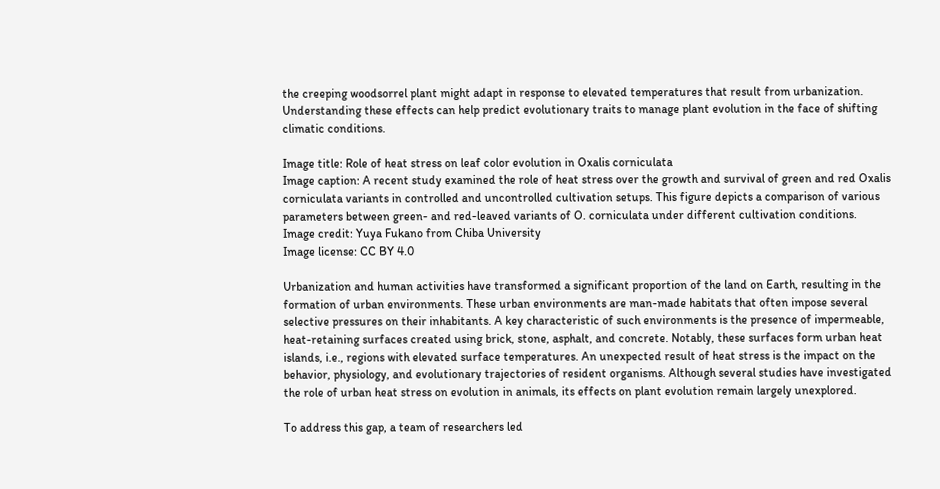the creeping woodsorrel plant might adapt in response to elevated temperatures that result from urbanization. Understanding these effects can help predict evolutionary traits to manage plant evolution in the face of shifting climatic conditions.

Image title: Role of heat stress on leaf color evolution in Oxalis corniculata
Image caption: A recent study examined the role of heat stress over the growth and survival of green and red Oxalis corniculata variants in controlled and uncontrolled cultivation setups. This figure depicts a comparison of various parameters between green- and red-leaved variants of O. corniculata under different cultivation conditions.
Image credit: Yuya Fukano from Chiba University
Image license: CC BY 4.0

Urbanization and human activities have transformed a significant proportion of the land on Earth, resulting in the formation of urban environments. These urban environments are man-made habitats that often impose several selective pressures on their inhabitants. A key characteristic of such environments is the presence of impermeable, heat-retaining surfaces created using brick, stone, asphalt, and concrete. Notably, these surfaces form urban heat islands, i.e., regions with elevated surface temperatures. An unexpected result of heat stress is the impact on the behavior, physiology, and evolutionary trajectories of resident organisms. Although several studies have investigated the role of urban heat stress on evolution in animals, its effects on plant evolution remain largely unexplored.

To address this gap, a team of researchers led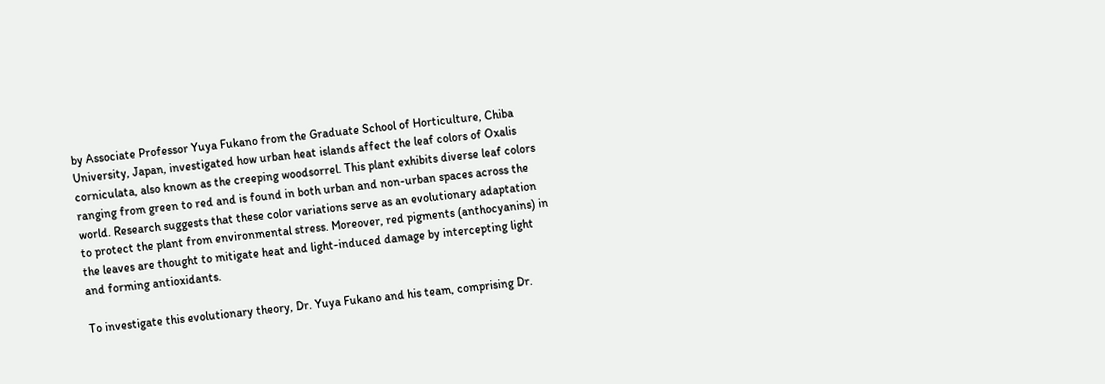by Associate Professor Yuya Fukano from the Graduate School of Horticulture, Chiba University, Japan, investigated how urban heat islands affect the leaf colors of Oxalis corniculata, also known as the creeping woodsorrel. This plant exhibits diverse leaf colors ranging from green to red and is found in both urban and non-urban spaces across the world. Research suggests that these color variations serve as an evolutionary adaptation to protect the plant from environmental stress. Moreover, red pigments (anthocyanins) in the leaves are thought to mitigate heat and light-induced damage by intercepting light and forming antioxidants.

To investigate this evolutionary theory, Dr. Yuya Fukano and his team, comprising Dr.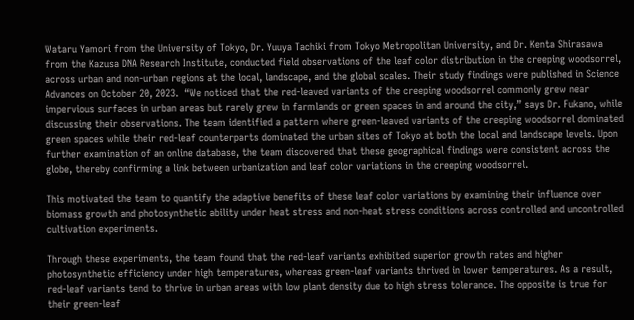Wataru Yamori from the University of Tokyo, Dr. Yuuya Tachiki from Tokyo Metropolitan University, and Dr. Kenta Shirasawa from the Kazusa DNA Research Institute, conducted field observations of the leaf color distribution in the creeping woodsorrel, across urban and non-urban regions at the local, landscape, and the global scales. Their study findings were published in Science Advances on October 20, 2023.  “We noticed that the red-leaved variants of the creeping woodsorrel commonly grew near impervious surfaces in urban areas but rarely grew in farmlands or green spaces in and around the city,” says Dr. Fukano, while discussing their observations. The team identified a pattern where green-leaved variants of the creeping woodsorrel dominated green spaces while their red-leaf counterparts dominated the urban sites of Tokyo at both the local and landscape levels. Upon further examination of an online database, the team discovered that these geographical findings were consistent across the globe, thereby confirming a link between urbanization and leaf color variations in the creeping woodsorrel.

This motivated the team to quantify the adaptive benefits of these leaf color variations by examining their influence over biomass growth and photosynthetic ability under heat stress and non-heat stress conditions across controlled and uncontrolled cultivation experiments.

Through these experiments, the team found that the red-leaf variants exhibited superior growth rates and higher photosynthetic efficiency under high temperatures, whereas green-leaf variants thrived in lower temperatures. As a result, red-leaf variants tend to thrive in urban areas with low plant density due to high stress tolerance. The opposite is true for their green-leaf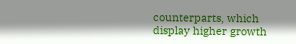counterparts, which display higher growth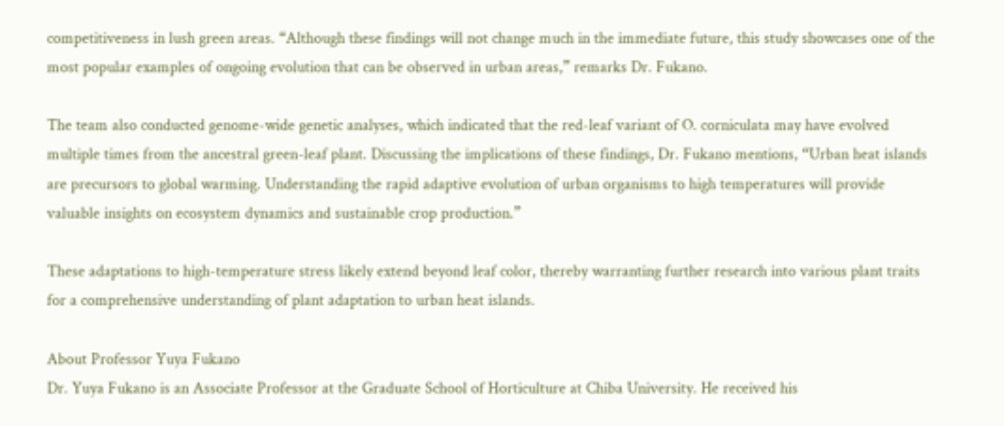competitiveness in lush green areas. “Although these findings will not change much in the immediate future, this study showcases one of the most popular examples of ongoing evolution that can be observed in urban areas,” remarks Dr. Fukano.

The team also conducted genome-wide genetic analyses, which indicated that the red-leaf variant of O. corniculata may have evolved multiple times from the ancestral green-leaf plant. Discussing the implications of these findings, Dr. Fukano mentions, “Urban heat islands are precursors to global warming. Understanding the rapid adaptive evolution of urban organisms to high temperatures will provide valuable insights on ecosystem dynamics and sustainable crop production.”

These adaptations to high-temperature stress likely extend beyond leaf color, thereby warranting further research into various plant traits for a comprehensive understanding of plant adaptation to urban heat islands.

About Professor Yuya Fukano
Dr. Yuya Fukano is an Associate Professor at the Graduate School of Horticulture at Chiba University. He received his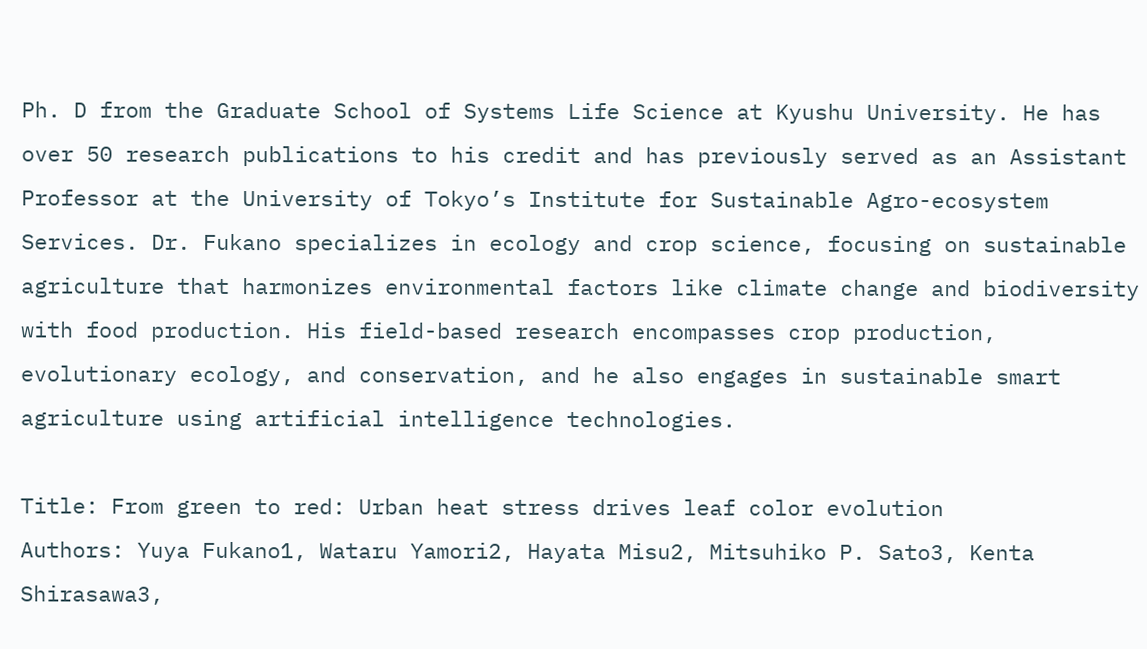Ph. D from the Graduate School of Systems Life Science at Kyushu University. He has over 50 research publications to his credit and has previously served as an Assistant Professor at the University of Tokyo’s Institute for Sustainable Agro-ecosystem Services. Dr. Fukano specializes in ecology and crop science, focusing on sustainable agriculture that harmonizes environmental factors like climate change and biodiversity with food production. His field-based research encompasses crop production, evolutionary ecology, and conservation, and he also engages in sustainable smart agriculture using artificial intelligence technologies.

Title: From green to red: Urban heat stress drives leaf color evolution
Authors: Yuya Fukano1, Wataru Yamori2, Hayata Misu2, Mitsuhiko P. Sato3, Kenta Shirasawa3,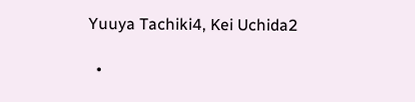Yuuya Tachiki4, Kei Uchida2

  •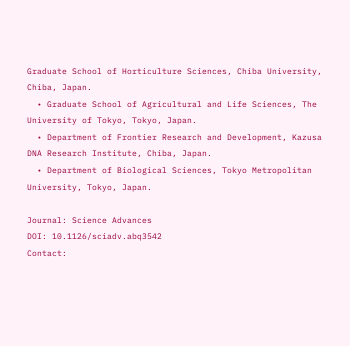Graduate School of Horticulture Sciences, Chiba University, Chiba, Japan.
  • Graduate School of Agricultural and Life Sciences, The University of Tokyo, Tokyo, Japan.
  • Department of Frontier Research and Development, Kazusa DNA Research Institute, Chiba, Japan.
  • Department of Biological Sciences, Tokyo Metropolitan University, Tokyo, Japan.

Journal: Science Advances
DOI: 10.1126/sciadv.abq3542
Contact: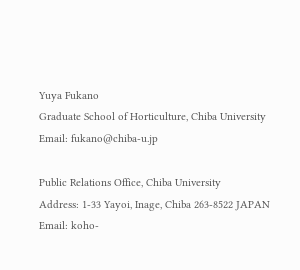Yuya Fukano
Graduate School of Horticulture, Chiba University
Email: fukano@chiba-u.jp

Public Relations Office, Chiba University
Address: 1-33 Yayoi, Inage, Chiba 263-8522 JAPAN
Email: koho-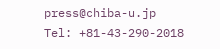press@chiba-u.jp
Tel: +81-43-290-2018